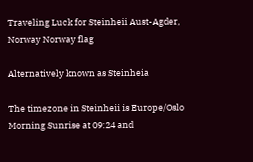Traveling Luck for Steinheii Aust-Agder, Norway Norway flag

Alternatively known as Steinheia

The timezone in Steinheii is Europe/Oslo
Morning Sunrise at 09:24 and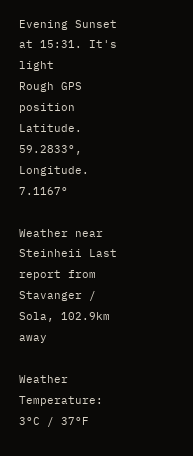Evening Sunset at 15:31. It's light
Rough GPS position Latitude. 59.2833°, Longitude. 7.1167°

Weather near Steinheii Last report from Stavanger / Sola, 102.9km away

Weather Temperature: 3°C / 37°F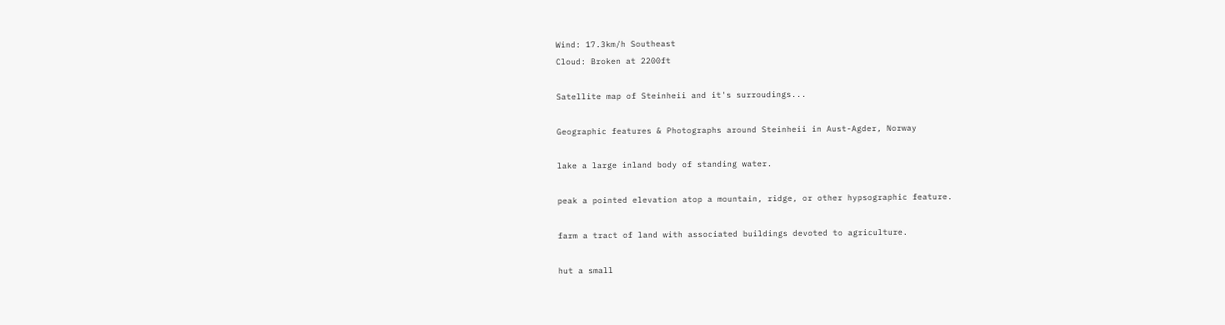Wind: 17.3km/h Southeast
Cloud: Broken at 2200ft

Satellite map of Steinheii and it's surroudings...

Geographic features & Photographs around Steinheii in Aust-Agder, Norway

lake a large inland body of standing water.

peak a pointed elevation atop a mountain, ridge, or other hypsographic feature.

farm a tract of land with associated buildings devoted to agriculture.

hut a small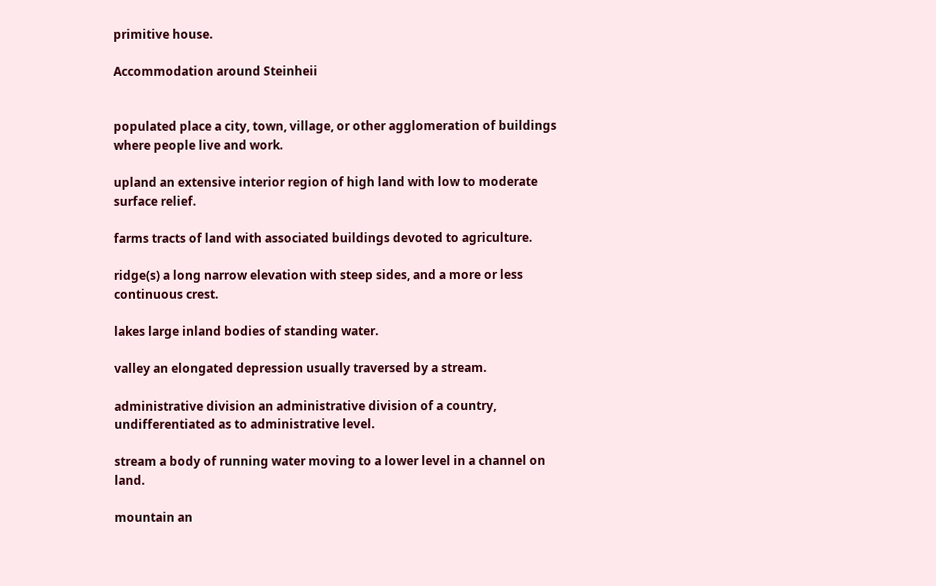primitive house.

Accommodation around Steinheii


populated place a city, town, village, or other agglomeration of buildings where people live and work.

upland an extensive interior region of high land with low to moderate surface relief.

farms tracts of land with associated buildings devoted to agriculture.

ridge(s) a long narrow elevation with steep sides, and a more or less continuous crest.

lakes large inland bodies of standing water.

valley an elongated depression usually traversed by a stream.

administrative division an administrative division of a country, undifferentiated as to administrative level.

stream a body of running water moving to a lower level in a channel on land.

mountain an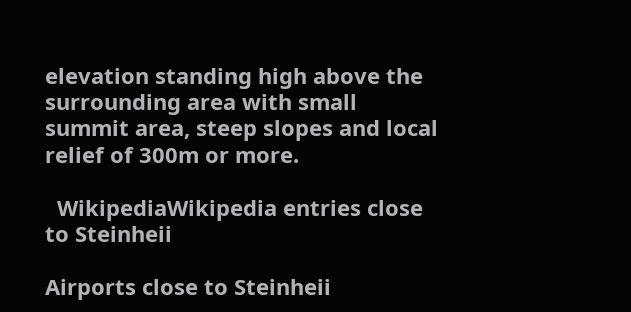elevation standing high above the surrounding area with small summit area, steep slopes and local relief of 300m or more.

  WikipediaWikipedia entries close to Steinheii

Airports close to Steinheii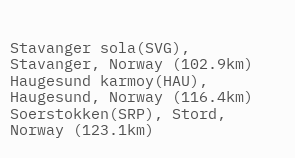Stavanger sola(SVG), Stavanger, Norway (102.9km)
Haugesund karmoy(HAU), Haugesund, Norway (116.4km)
Soerstokken(SRP), Stord, Norway (123.1km)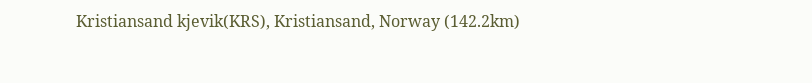Kristiansand kjevik(KRS), Kristiansand, Norway (142.2km)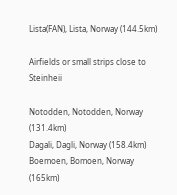Lista(FAN), Lista, Norway (144.5km)

Airfields or small strips close to Steinheii

Notodden, Notodden, Norway (131.4km)
Dagali, Dagli, Norway (158.4km)
Boemoen, Bomoen, Norway (165km)